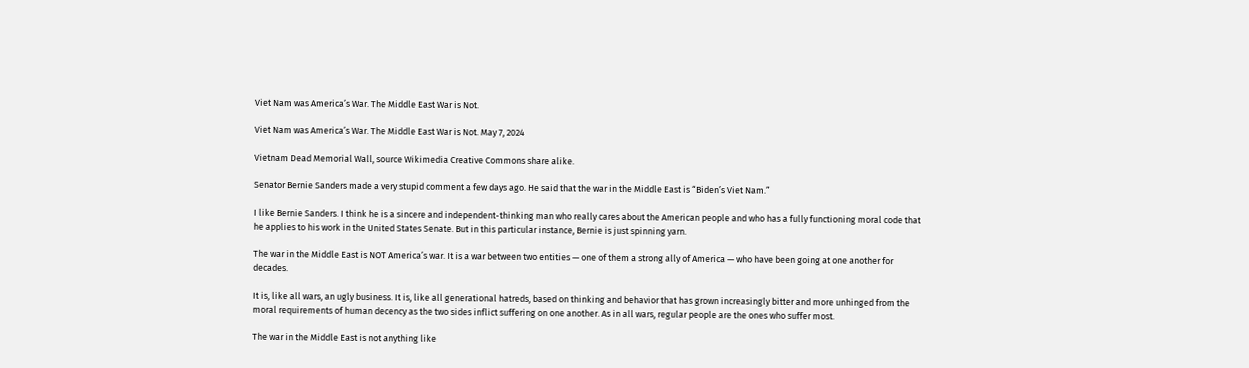Viet Nam was America’s War. The Middle East War is Not.

Viet Nam was America’s War. The Middle East War is Not. May 7, 2024

Vietnam Dead Memorial Wall, source Wikimedia Creative Commons share alike.

Senator Bernie Sanders made a very stupid comment a few days ago. He said that the war in the Middle East is “Biden’s Viet Nam.”

I like Bernie Sanders. I think he is a sincere and independent-thinking man who really cares about the American people and who has a fully functioning moral code that he applies to his work in the United States Senate. But in this particular instance, Bernie is just spinning yarn.

The war in the Middle East is NOT America’s war. It is a war between two entities — one of them a strong ally of America — who have been going at one another for decades.

It is, like all wars, an ugly business. It is, like all generational hatreds, based on thinking and behavior that has grown increasingly bitter and more unhinged from the moral requirements of human decency as the two sides inflict suffering on one another. As in all wars, regular people are the ones who suffer most.

The war in the Middle East is not anything like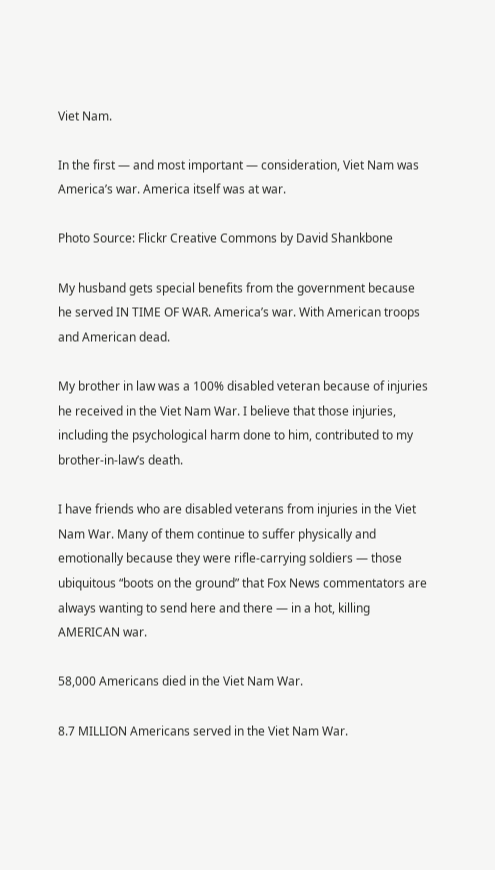Viet Nam.

In the first — and most important — consideration, Viet Nam was America’s war. America itself was at war.

Photo Source: Flickr Creative Commons by David Shankbone

My husband gets special benefits from the government because he served IN TIME OF WAR. America’s war. With American troops and American dead.

My brother in law was a 100% disabled veteran because of injuries he received in the Viet Nam War. I believe that those injuries, including the psychological harm done to him, contributed to my brother-in-law’s death.

I have friends who are disabled veterans from injuries in the Viet Nam War. Many of them continue to suffer physically and emotionally because they were rifle-carrying soldiers — those ubiquitous “boots on the ground” that Fox News commentators are always wanting to send here and there — in a hot, killing AMERICAN war.

58,000 Americans died in the Viet Nam War.

8.7 MILLION Americans served in the Viet Nam War.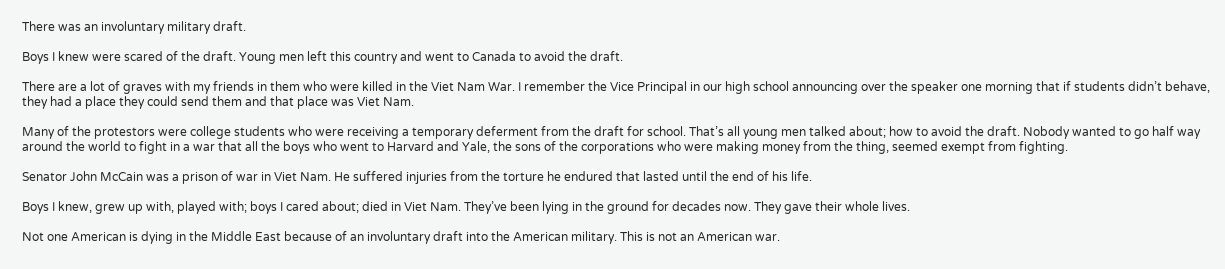There was an involuntary military draft.

Boys I knew were scared of the draft. Young men left this country and went to Canada to avoid the draft.

There are a lot of graves with my friends in them who were killed in the Viet Nam War. I remember the Vice Principal in our high school announcing over the speaker one morning that if students didn’t behave, they had a place they could send them and that place was Viet Nam.

Many of the protestors were college students who were receiving a temporary deferment from the draft for school. That’s all young men talked about; how to avoid the draft. Nobody wanted to go half way around the world to fight in a war that all the boys who went to Harvard and Yale, the sons of the corporations who were making money from the thing, seemed exempt from fighting.

Senator John McCain was a prison of war in Viet Nam. He suffered injuries from the torture he endured that lasted until the end of his life.

Boys I knew, grew up with, played with; boys I cared about; died in Viet Nam. They’ve been lying in the ground for decades now. They gave their whole lives.

Not one American is dying in the Middle East because of an involuntary draft into the American military. This is not an American war.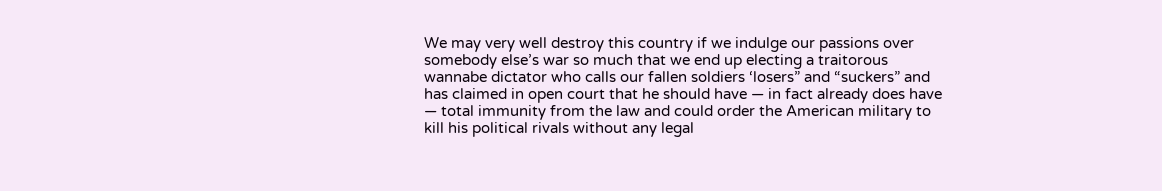We may very well destroy this country if we indulge our passions over somebody else’s war so much that we end up electing a traitorous wannabe dictator who calls our fallen soldiers ‘losers” and “suckers” and has claimed in open court that he should have — in fact already does have — total immunity from the law and could order the American military to kill his political rivals without any legal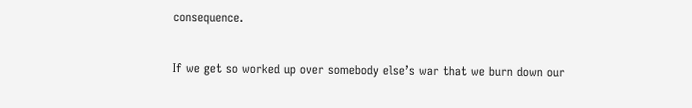consequence.

If we get so worked up over somebody else’s war that we burn down our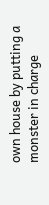own house by putting a monster in charge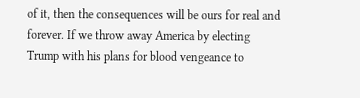of it, then the consequences will be ours for real and forever. If we throw away America by electing Trump with his plans for blood vengeance to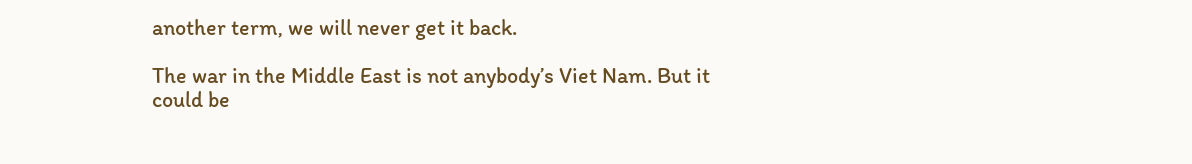another term, we will never get it back.

The war in the Middle East is not anybody’s Viet Nam. But it could be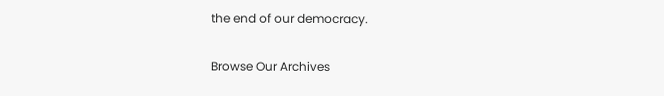the end of our democracy.

Browse Our Archives